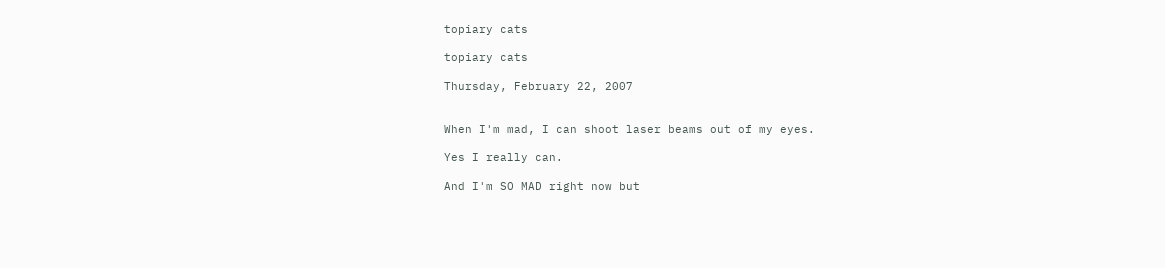topiary cats

topiary cats

Thursday, February 22, 2007


When I'm mad, I can shoot laser beams out of my eyes.

Yes I really can.

And I'm SO MAD right now but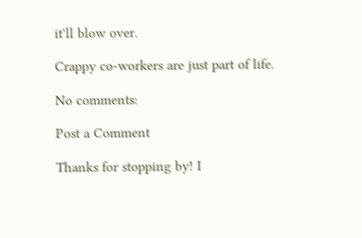it'll blow over.

Crappy co-workers are just part of life.

No comments:

Post a Comment

Thanks for stopping by! I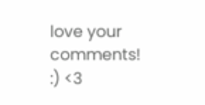love your comments! :) <3